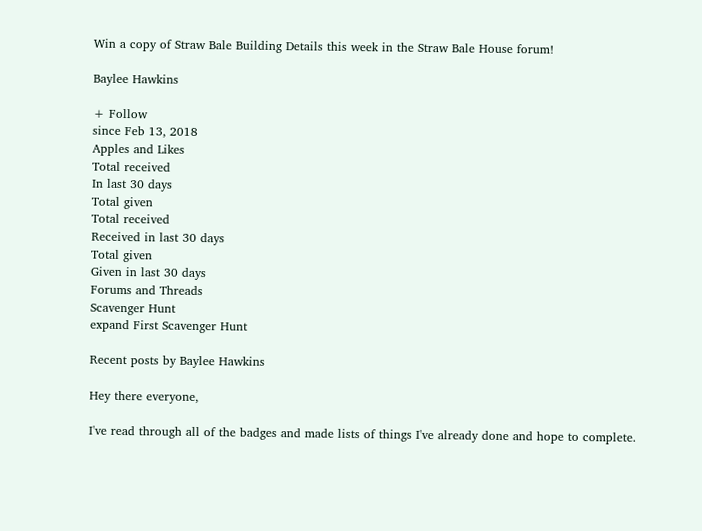Win a copy of Straw Bale Building Details this week in the Straw Bale House forum!

Baylee Hawkins

+ Follow
since Feb 13, 2018
Apples and Likes
Total received
In last 30 days
Total given
Total received
Received in last 30 days
Total given
Given in last 30 days
Forums and Threads
Scavenger Hunt
expand First Scavenger Hunt

Recent posts by Baylee Hawkins

Hey there everyone,

I've read through all of the badges and made lists of things I've already done and hope to complete.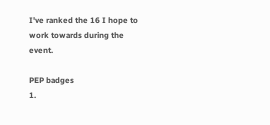I've ranked the 16 I hope to work towards during the event.

PEP badges
1.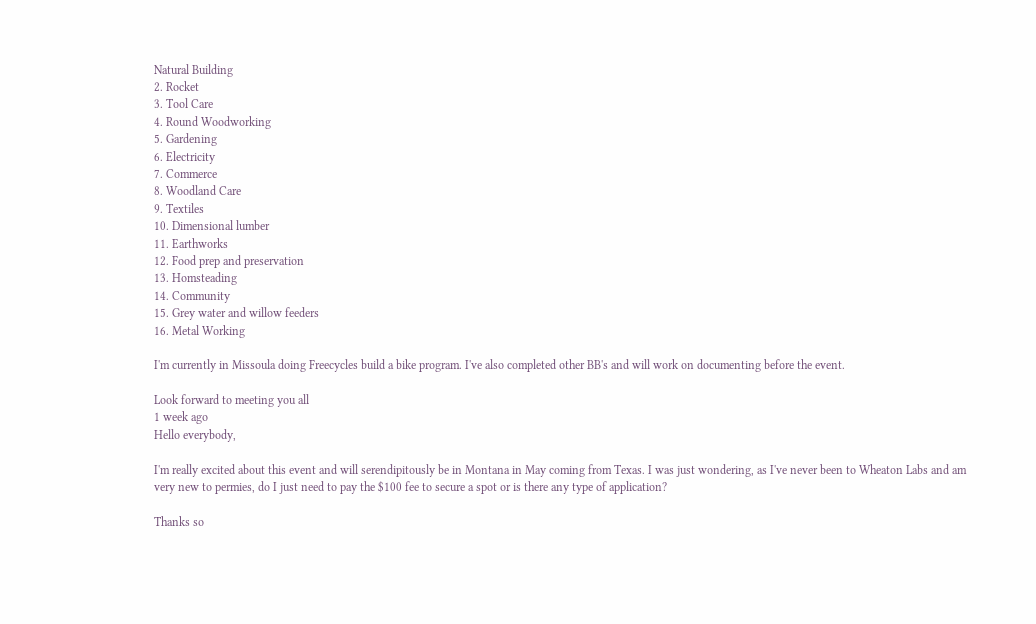Natural Building
2. Rocket
3. Tool Care
4. Round Woodworking
5. Gardening
6. Electricity
7. Commerce
8. Woodland Care
9. Textiles
10. Dimensional lumber
11. Earthworks
12. Food prep and preservation
13. Homsteading
14. Community
15. Grey water and willow feeders
16. Metal Working

I'm currently in Missoula doing Freecycles build a bike program. I've also completed other BB's and will work on documenting before the event.

Look forward to meeting you all
1 week ago
Hello everybody,

I'm really excited about this event and will serendipitously be in Montana in May coming from Texas. I was just wondering, as I've never been to Wheaton Labs and am very new to permies, do I just need to pay the $100 fee to secure a spot or is there any type of application?

Thanks so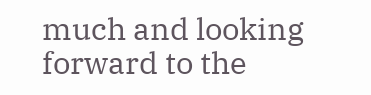much and looking forward to the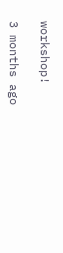workshop!

3 months ago